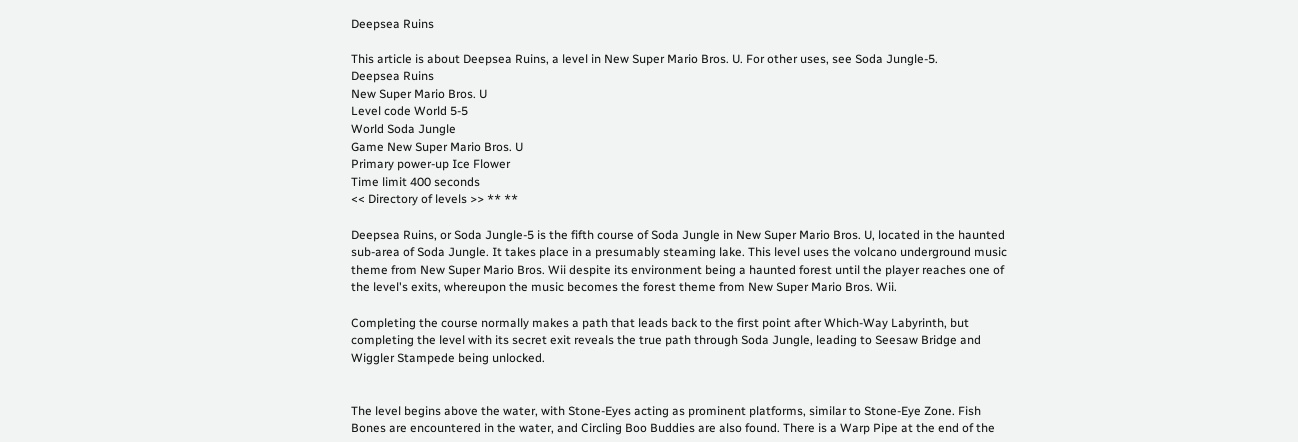Deepsea Ruins

This article is about Deepsea Ruins, a level in New Super Mario Bros. U. For other uses, see Soda Jungle-5.
Deepsea Ruins
New Super Mario Bros. U
Level code World 5-5
World Soda Jungle
Game New Super Mario Bros. U
Primary power-up Ice Flower
Time limit 400 seconds
<< Directory of levels >> ** **

Deepsea Ruins, or Soda Jungle-5 is the fifth course of Soda Jungle in New Super Mario Bros. U, located in the haunted sub-area of Soda Jungle. It takes place in a presumably steaming lake. This level uses the volcano underground music theme from New Super Mario Bros. Wii despite its environment being a haunted forest until the player reaches one of the level's exits, whereupon the music becomes the forest theme from New Super Mario Bros. Wii.

Completing the course normally makes a path that leads back to the first point after Which-Way Labyrinth, but completing the level with its secret exit reveals the true path through Soda Jungle, leading to Seesaw Bridge and Wiggler Stampede being unlocked.


The level begins above the water, with Stone-Eyes acting as prominent platforms, similar to Stone-Eye Zone. Fish Bones are encountered in the water, and Circling Boo Buddies are also found. There is a Warp Pipe at the end of the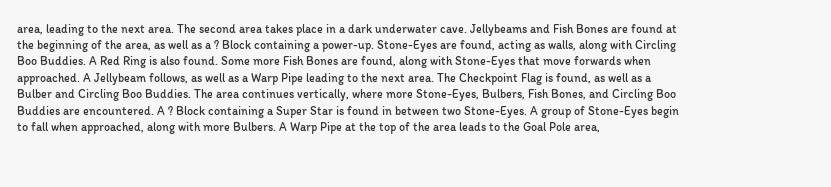area, leading to the next area. The second area takes place in a dark underwater cave. Jellybeams and Fish Bones are found at the beginning of the area, as well as a ? Block containing a power-up. Stone-Eyes are found, acting as walls, along with Circling Boo Buddies. A Red Ring is also found. Some more Fish Bones are found, along with Stone-Eyes that move forwards when approached. A Jellybeam follows, as well as a Warp Pipe leading to the next area. The Checkpoint Flag is found, as well as a Bulber and Circling Boo Buddies. The area continues vertically, where more Stone-Eyes, Bulbers, Fish Bones, and Circling Boo Buddies are encountered. A ? Block containing a Super Star is found in between two Stone-Eyes. A group of Stone-Eyes begin to fall when approached, along with more Bulbers. A Warp Pipe at the top of the area leads to the Goal Pole area,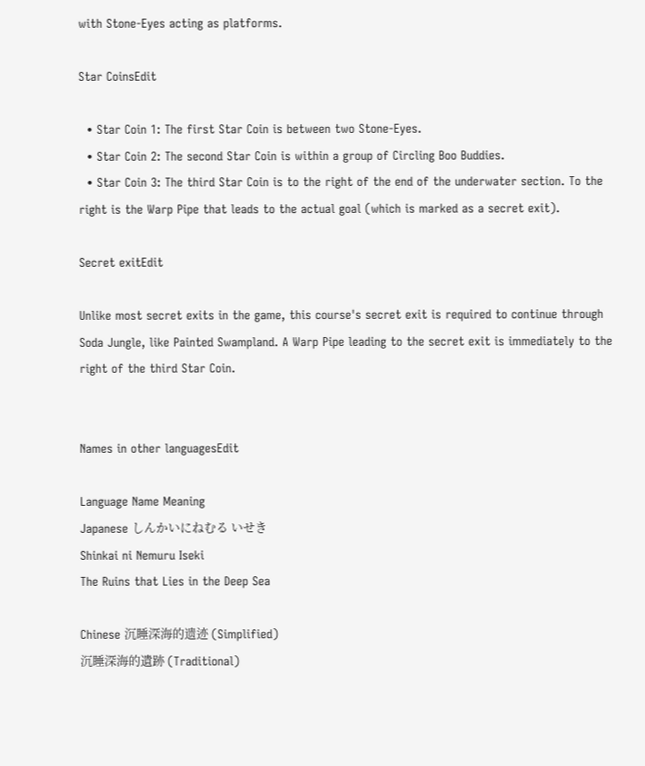with Stone-Eyes acting as platforms.

Star CoinsEdit

  • Star Coin 1: The first Star Coin is between two Stone-Eyes.
  • Star Coin 2: The second Star Coin is within a group of Circling Boo Buddies.
  • Star Coin 3: The third Star Coin is to the right of the end of the underwater section. To the right is the Warp Pipe that leads to the actual goal (which is marked as a secret exit).

Secret exitEdit

Unlike most secret exits in the game, this course's secret exit is required to continue through Soda Jungle, like Painted Swampland. A Warp Pipe leading to the secret exit is immediately to the right of the third Star Coin.


Names in other languagesEdit

Language Name Meaning
Japanese しんかいにねむる いせき
Shinkai ni Nemuru Iseki
The Ruins that Lies in the Deep Sea

Chinese 沉睡深海的遗迹 (Simplified)
沉睡深海的遺跡 (Traditional)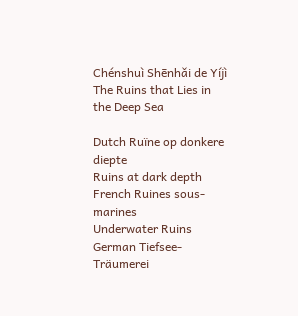Chénshuì Shēnhǎi de Yíjì
The Ruins that Lies in the Deep Sea

Dutch Ruïne op donkere diepte
Ruins at dark depth
French Ruines sous-marines
Underwater Ruins
German Tiefsee-Träumerei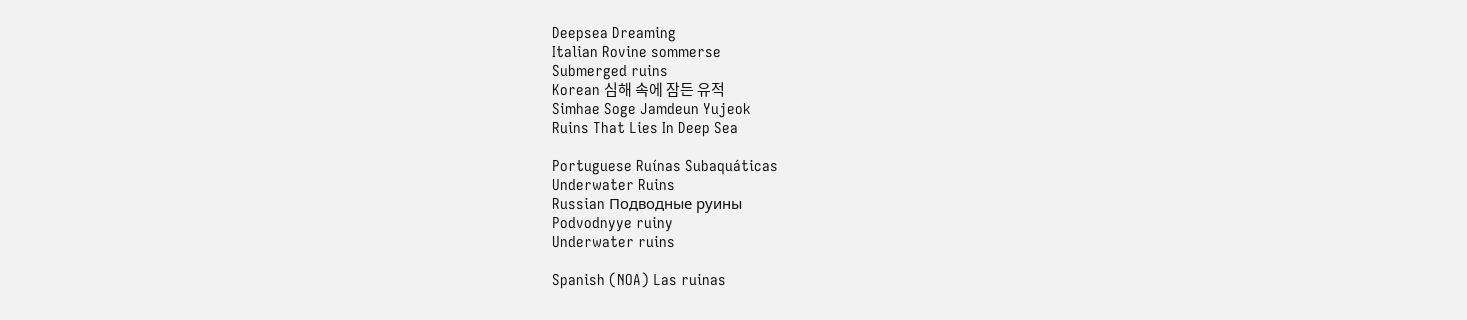Deepsea Dreaming
Italian Rovine sommerse
Submerged ruins
Korean 심해 속에 잠든 유적
Simhae Soge Jamdeun Yujeok
Ruins That Lies In Deep Sea

Portuguese Ruínas Subaquáticas
Underwater Ruins
Russian Подводные руины
Podvodnyye ruiny
Underwater ruins

Spanish (NOA) Las ruinas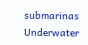submarinas
Underwater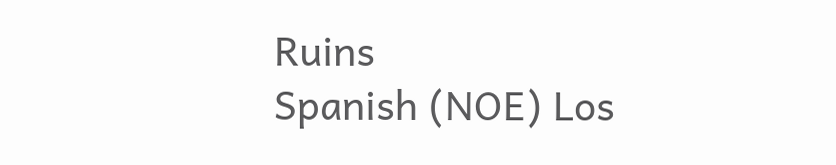Ruins
Spanish (NOE) Los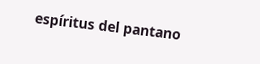espíritus del pantano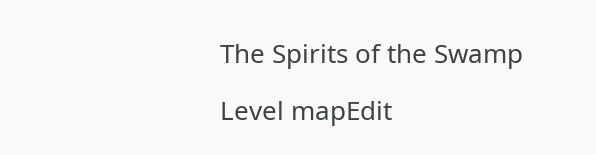The Spirits of the Swamp

Level mapEdit